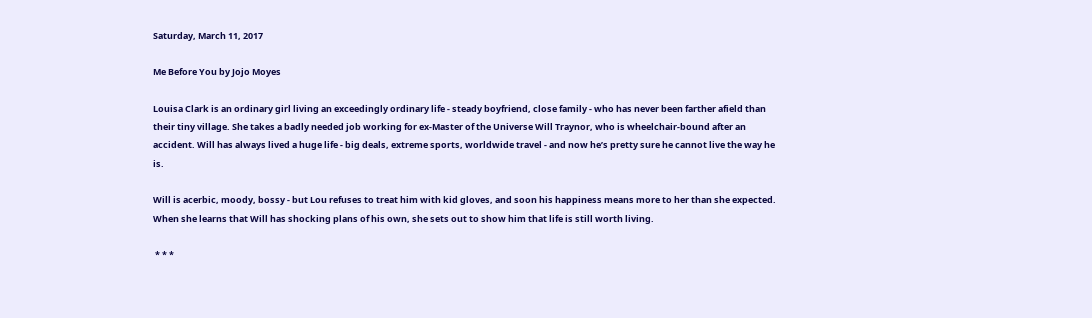Saturday, March 11, 2017

Me Before You by Jojo Moyes

Louisa Clark is an ordinary girl living an exceedingly ordinary life - steady boyfriend, close family - who has never been farther afield than their tiny village. She takes a badly needed job working for ex-Master of the Universe Will Traynor, who is wheelchair-bound after an accident. Will has always lived a huge life - big deals, extreme sports, worldwide travel - and now he’s pretty sure he cannot live the way he is.

Will is acerbic, moody, bossy - but Lou refuses to treat him with kid gloves, and soon his happiness means more to her than she expected. When she learns that Will has shocking plans of his own, she sets out to show him that life is still worth living.

 * * *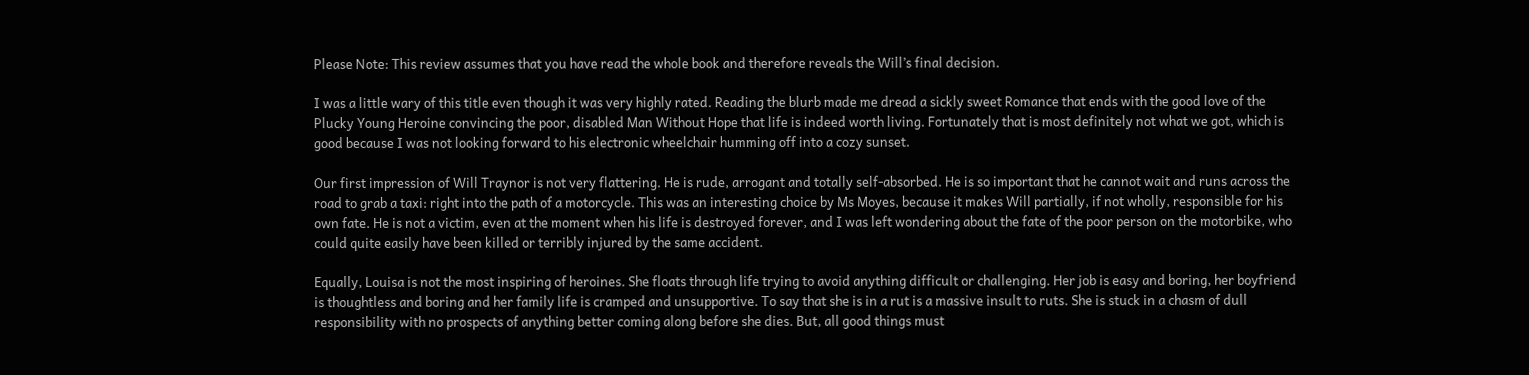Please Note: This review assumes that you have read the whole book and therefore reveals the Will’s final decision.

I was a little wary of this title even though it was very highly rated. Reading the blurb made me dread a sickly sweet Romance that ends with the good love of the Plucky Young Heroine convincing the poor, disabled Man Without Hope that life is indeed worth living. Fortunately that is most definitely not what we got, which is good because I was not looking forward to his electronic wheelchair humming off into a cozy sunset.

Our first impression of Will Traynor is not very flattering. He is rude, arrogant and totally self-absorbed. He is so important that he cannot wait and runs across the road to grab a taxi: right into the path of a motorcycle. This was an interesting choice by Ms Moyes, because it makes Will partially, if not wholly, responsible for his own fate. He is not a victim, even at the moment when his life is destroyed forever, and I was left wondering about the fate of the poor person on the motorbike, who could quite easily have been killed or terribly injured by the same accident.

Equally, Louisa is not the most inspiring of heroines. She floats through life trying to avoid anything difficult or challenging. Her job is easy and boring, her boyfriend is thoughtless and boring and her family life is cramped and unsupportive. To say that she is in a rut is a massive insult to ruts. She is stuck in a chasm of dull responsibility with no prospects of anything better coming along before she dies. But, all good things must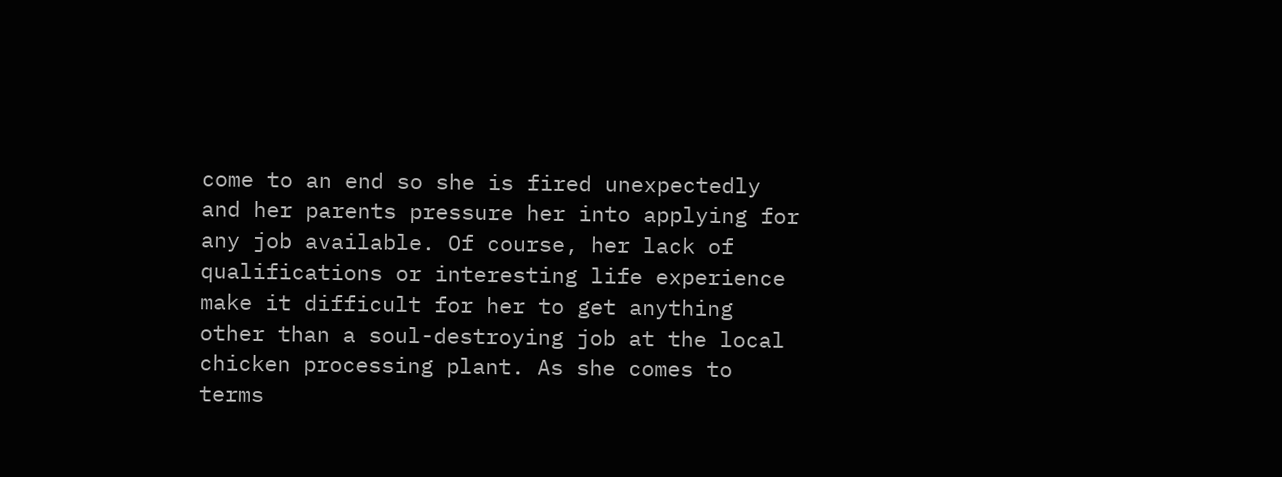come to an end so she is fired unexpectedly and her parents pressure her into applying for any job available. Of course, her lack of qualifications or interesting life experience make it difficult for her to get anything other than a soul-destroying job at the local chicken processing plant. As she comes to terms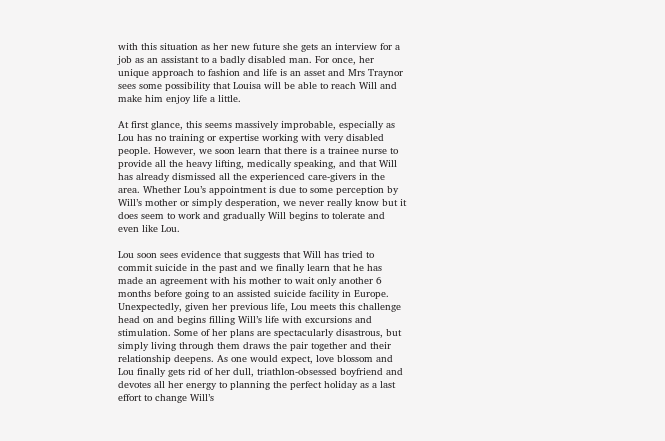with this situation as her new future she gets an interview for a job as an assistant to a badly disabled man. For once, her unique approach to fashion and life is an asset and Mrs Traynor sees some possibility that Louisa will be able to reach Will and make him enjoy life a little.

At first glance, this seems massively improbable, especially as Lou has no training or expertise working with very disabled people. However, we soon learn that there is a trainee nurse to provide all the heavy lifting, medically speaking, and that Will has already dismissed all the experienced care-givers in the area. Whether Lou’s appointment is due to some perception by Will’s mother or simply desperation, we never really know but it does seem to work and gradually Will begins to tolerate and even like Lou.

Lou soon sees evidence that suggests that Will has tried to commit suicide in the past and we finally learn that he has made an agreement with his mother to wait only another 6 months before going to an assisted suicide facility in Europe. Unexpectedly, given her previous life, Lou meets this challenge head on and begins filling Will’s life with excursions and stimulation. Some of her plans are spectacularly disastrous, but simply living through them draws the pair together and their relationship deepens. As one would expect, love blossom and Lou finally gets rid of her dull, triathlon-obsessed boyfriend and devotes all her energy to planning the perfect holiday as a last effort to change Will’s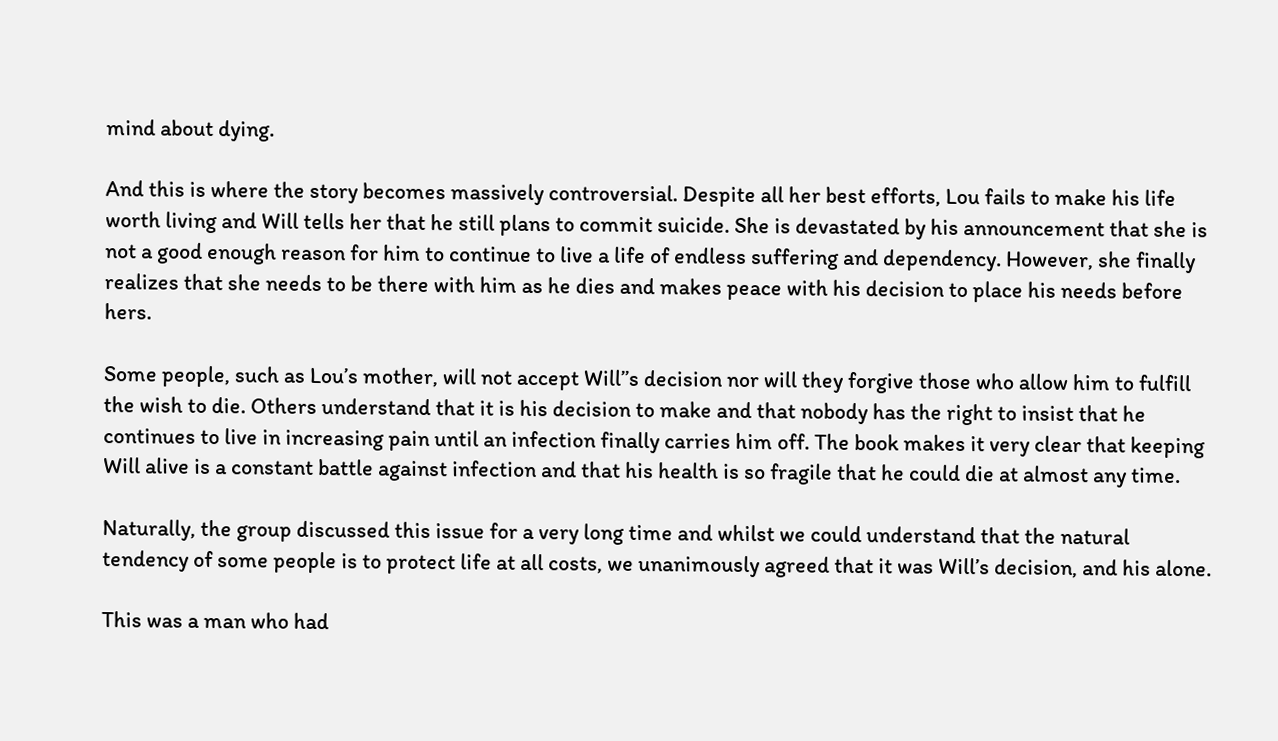mind about dying.

And this is where the story becomes massively controversial. Despite all her best efforts, Lou fails to make his life worth living and Will tells her that he still plans to commit suicide. She is devastated by his announcement that she is not a good enough reason for him to continue to live a life of endless suffering and dependency. However, she finally realizes that she needs to be there with him as he dies and makes peace with his decision to place his needs before hers.

Some people, such as Lou’s mother, will not accept Will’’s decision nor will they forgive those who allow him to fulfill the wish to die. Others understand that it is his decision to make and that nobody has the right to insist that he continues to live in increasing pain until an infection finally carries him off. The book makes it very clear that keeping Will alive is a constant battle against infection and that his health is so fragile that he could die at almost any time.

Naturally, the group discussed this issue for a very long time and whilst we could understand that the natural tendency of some people is to protect life at all costs, we unanimously agreed that it was Will’s decision, and his alone.

This was a man who had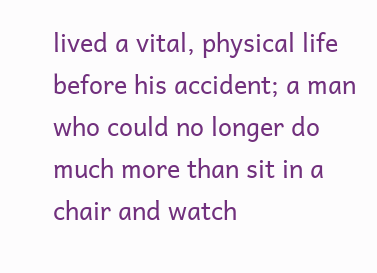lived a vital, physical life before his accident; a man who could no longer do much more than sit in a chair and watch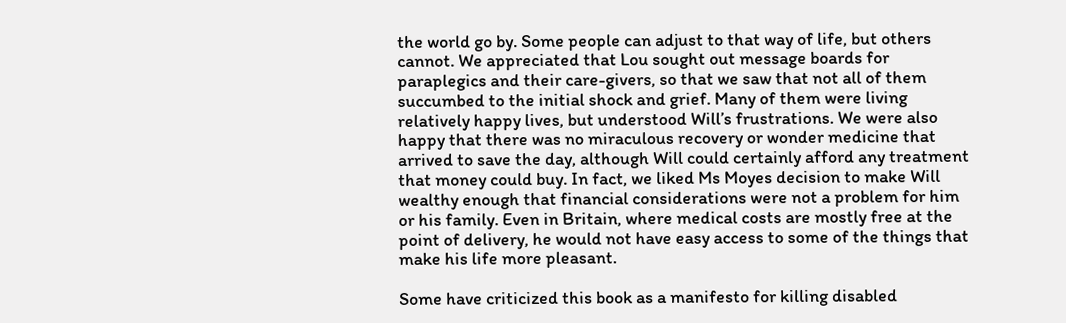the world go by. Some people can adjust to that way of life, but others cannot. We appreciated that Lou sought out message boards for paraplegics and their care-givers, so that we saw that not all of them succumbed to the initial shock and grief. Many of them were living relatively happy lives, but understood Will’s frustrations. We were also happy that there was no miraculous recovery or wonder medicine that arrived to save the day, although Will could certainly afford any treatment that money could buy. In fact, we liked Ms Moyes decision to make Will wealthy enough that financial considerations were not a problem for him or his family. Even in Britain, where medical costs are mostly free at the point of delivery, he would not have easy access to some of the things that make his life more pleasant.

Some have criticized this book as a manifesto for killing disabled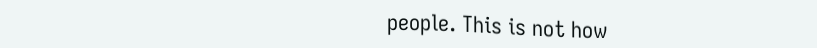people. This is not how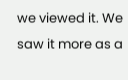we viewed it. We saw it more as a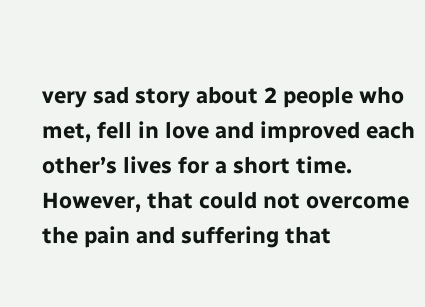very sad story about 2 people who met, fell in love and improved each other’s lives for a short time. However, that could not overcome the pain and suffering that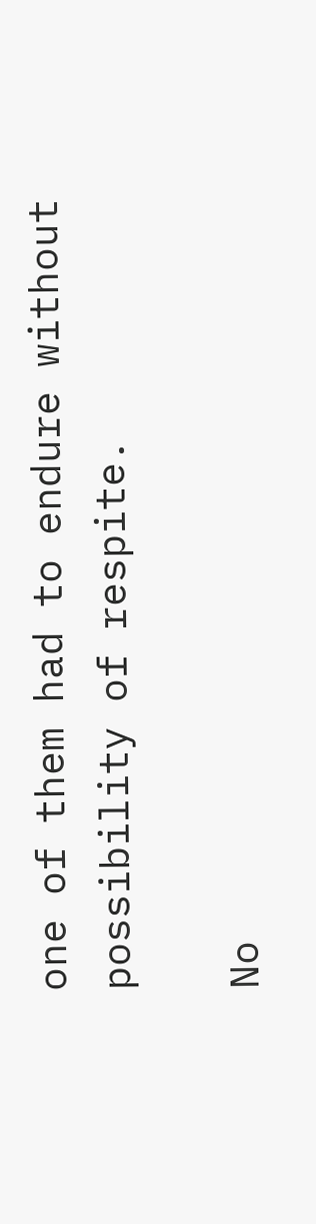one of them had to endure without possibility of respite.

No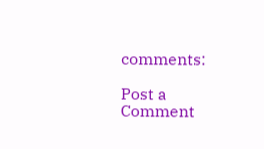comments:

Post a Comment